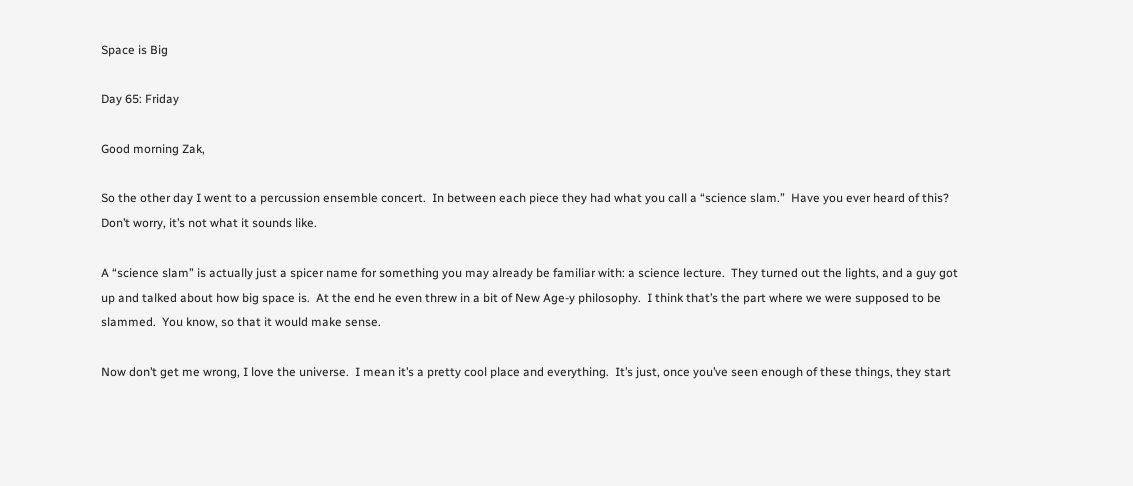Space is Big

Day 65: Friday

Good morning Zak,

So the other day I went to a percussion ensemble concert.  In between each piece they had what you call a “science slam.”  Have you ever heard of this?  Don’t worry, it’s not what it sounds like.

A “science slam” is actually just a spicer name for something you may already be familiar with: a science lecture.  They turned out the lights, and a guy got up and talked about how big space is.  At the end he even threw in a bit of New Age-y philosophy.  I think that’s the part where we were supposed to be slammed.  You know, so that it would make sense.

Now don’t get me wrong, I love the universe.  I mean it’s a pretty cool place and everything.  It’s just, once you’ve seen enough of these things, they start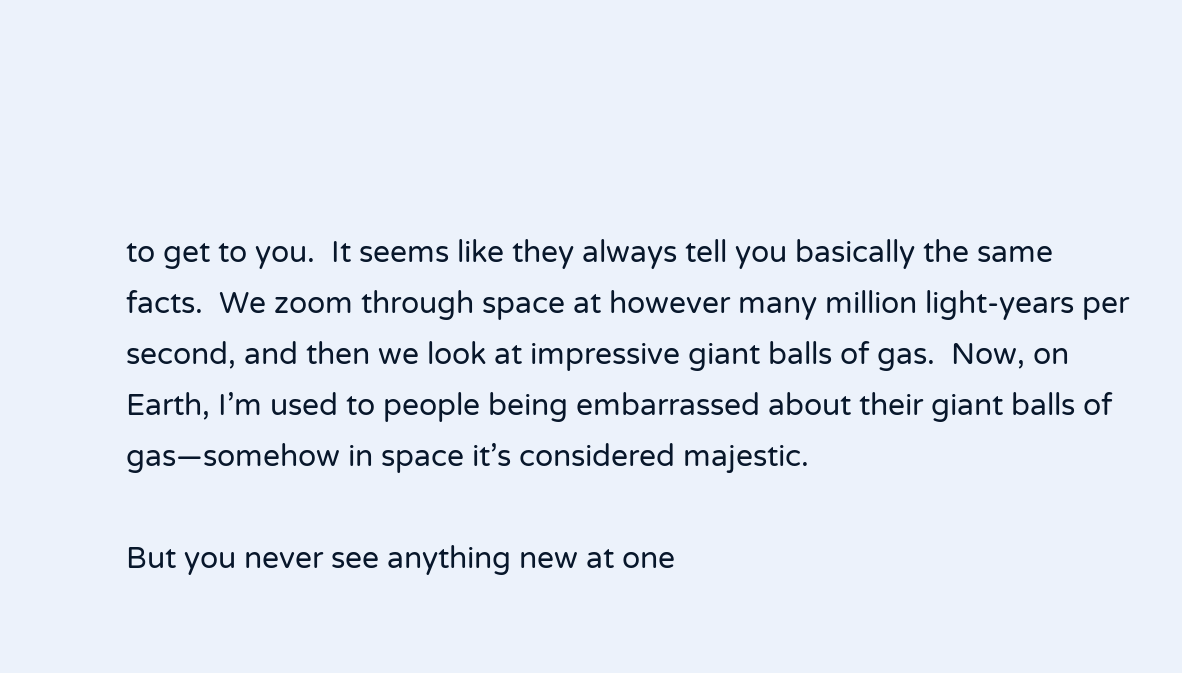to get to you.  It seems like they always tell you basically the same facts.  We zoom through space at however many million light-years per second, and then we look at impressive giant balls of gas.  Now, on Earth, I’m used to people being embarrassed about their giant balls of gas—somehow in space it’s considered majestic.

But you never see anything new at one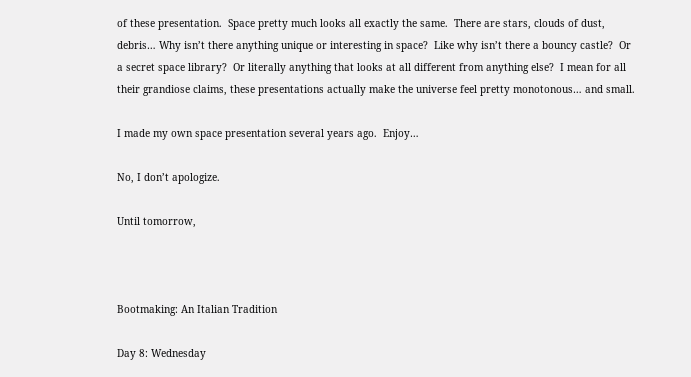of these presentation.  Space pretty much looks all exactly the same.  There are stars, clouds of dust, debris… Why isn’t there anything unique or interesting in space?  Like why isn’t there a bouncy castle?  Or a secret space library?  Or literally anything that looks at all different from anything else?  I mean for all their grandiose claims, these presentations actually make the universe feel pretty monotonous… and small.

I made my own space presentation several years ago.  Enjoy…

No, I don’t apologize.

Until tomorrow,



Bootmaking: An Italian Tradition

Day 8: Wednesday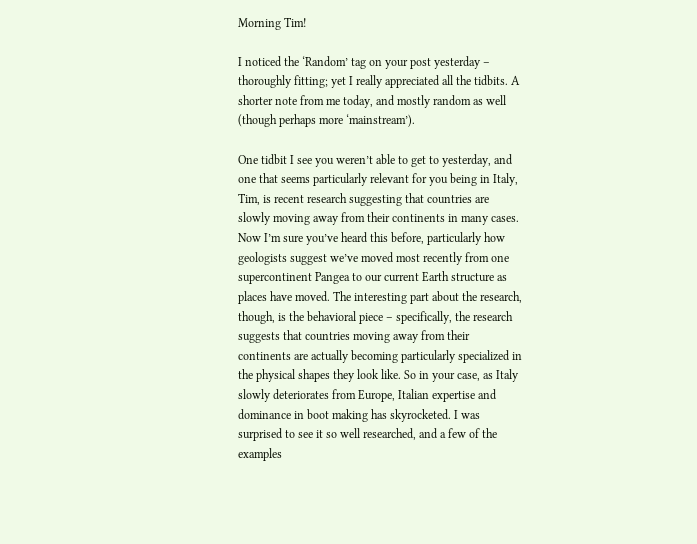Morning Tim!

I noticed the ‘Random’ tag on your post yesterday – thoroughly fitting; yet I really appreciated all the tidbits. A shorter note from me today, and mostly random as well (though perhaps more ‘mainstream’).

One tidbit I see you weren’t able to get to yesterday, and one that seems particularly relevant for you being in Italy, Tim, is recent research suggesting that countries are slowly moving away from their continents in many cases. Now I’m sure you’ve heard this before, particularly how geologists suggest we’ve moved most recently from one supercontinent Pangea to our current Earth structure as places have moved. The interesting part about the research, though, is the behavioral piece – specifically, the research suggests that countries moving away from their continents are actually becoming particularly specialized in the physical shapes they look like. So in your case, as Italy slowly deteriorates from Europe, Italian expertise and dominance in boot making has skyrocketed. I was surprised to see it so well researched, and a few of the examples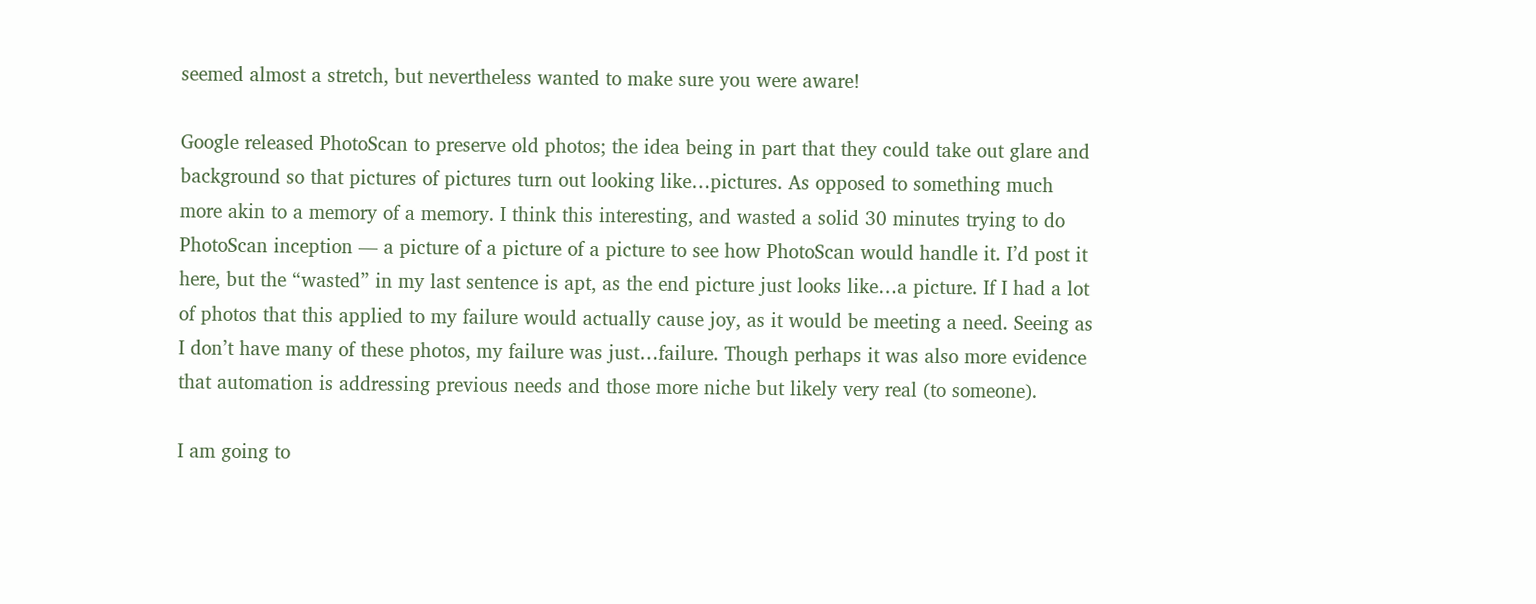seemed almost a stretch, but nevertheless wanted to make sure you were aware!

Google released PhotoScan to preserve old photos; the idea being in part that they could take out glare and background so that pictures of pictures turn out looking like…pictures. As opposed to something much more akin to a memory of a memory. I think this interesting, and wasted a solid 30 minutes trying to do PhotoScan inception — a picture of a picture of a picture to see how PhotoScan would handle it. I’d post it here, but the “wasted” in my last sentence is apt, as the end picture just looks like…a picture. If I had a lot of photos that this applied to my failure would actually cause joy, as it would be meeting a need. Seeing as I don’t have many of these photos, my failure was just…failure. Though perhaps it was also more evidence that automation is addressing previous needs and those more niche but likely very real (to someone).

I am going to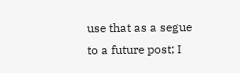use that as a segue to a future post; I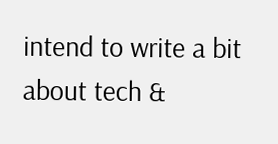intend to write a bit about tech &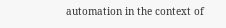automation in the context of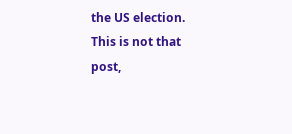the US election. This is not that post,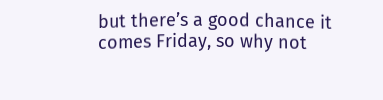but there’s a good chance it comes Friday, so why not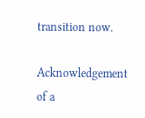transition now.

Acknowledgement of a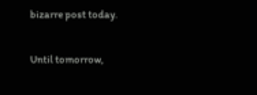bizarre post today.

Until tomorrow,